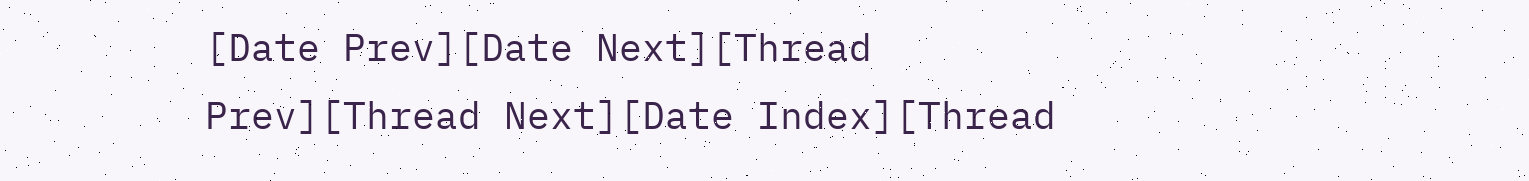[Date Prev][Date Next][Thread Prev][Thread Next][Date Index][Thread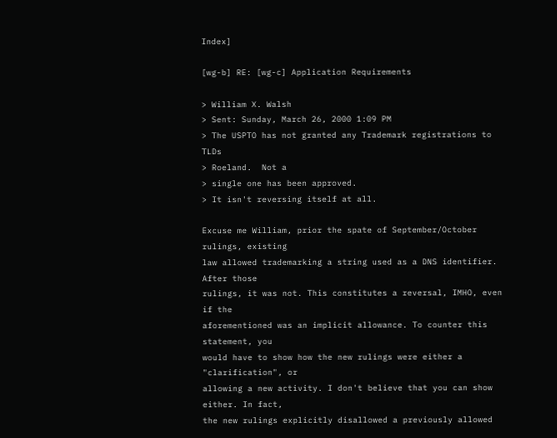Index]

[wg-b] RE: [wg-c] Application Requirements

> William X. Walsh
> Sent: Sunday, March 26, 2000 1:09 PM
> The USPTO has not granted any Trademark registrations to TLDs
> Roeland.  Not a
> single one has been approved.
> It isn't reversing itself at all.

Excuse me William, prior the spate of September/October rulings, existing
law allowed trademarking a string used as a DNS identifier. After those
rulings, it was not. This constitutes a reversal, IMHO, even if the
aforementioned was an implicit allowance. To counter this statement, you
would have to show how the new rulings were either a "clarification", or
allowing a new activity. I don't believe that you can show either. In fact,
the new rulings explicitly disallowed a previously allowed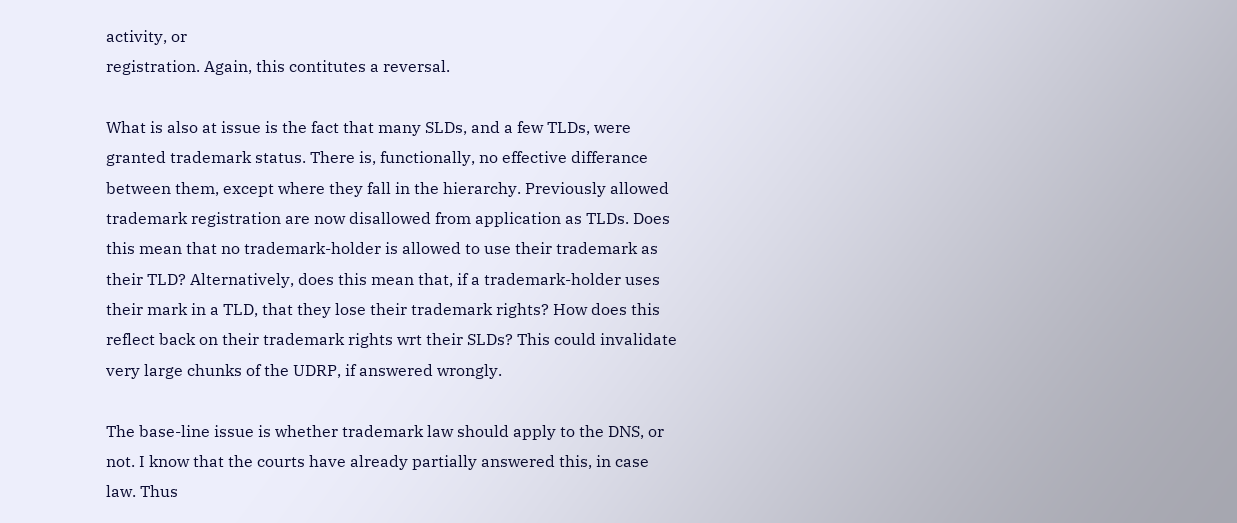activity, or
registration. Again, this contitutes a reversal.

What is also at issue is the fact that many SLDs, and a few TLDs, were
granted trademark status. There is, functionally, no effective differance
between them, except where they fall in the hierarchy. Previously allowed
trademark registration are now disallowed from application as TLDs. Does
this mean that no trademark-holder is allowed to use their trademark as
their TLD? Alternatively, does this mean that, if a trademark-holder uses
their mark in a TLD, that they lose their trademark rights? How does this
reflect back on their trademark rights wrt their SLDs? This could invalidate
very large chunks of the UDRP, if answered wrongly.

The base-line issue is whether trademark law should apply to the DNS, or
not. I know that the courts have already partially answered this, in case
law. Thus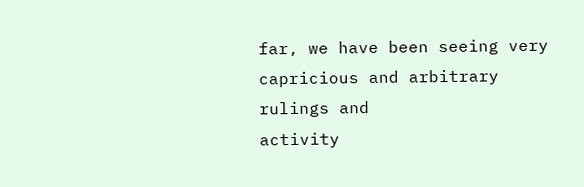far, we have been seeing very capricious and arbitrary rulings and
activity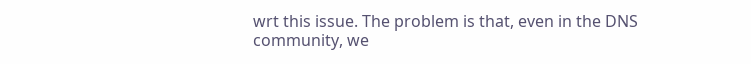wrt this issue. The problem is that, even in the DNS community, we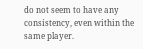do not seem to have any consistency, even within the same player.